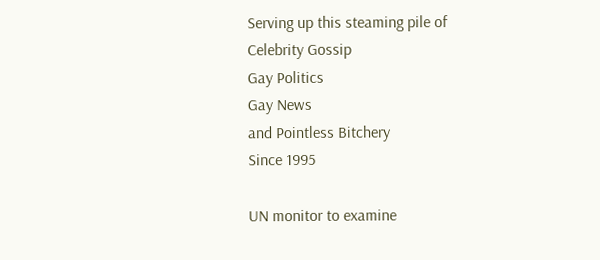Serving up this steaming pile of
Celebrity Gossip
Gay Politics
Gay News
and Pointless Bitchery
Since 1995

UN monitor to examine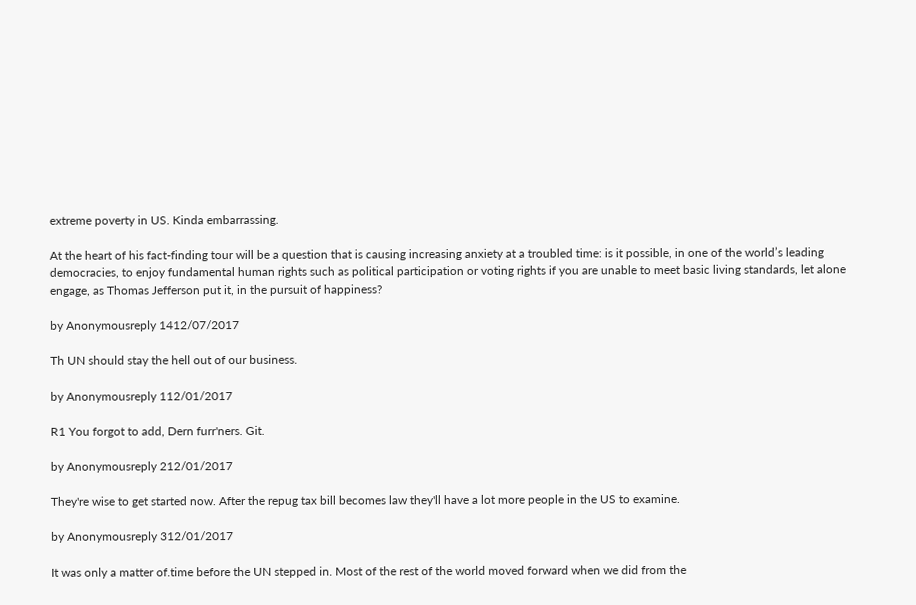extreme poverty in US. Kinda embarrassing.

At the heart of his fact-finding tour will be a question that is causing increasing anxiety at a troubled time: is it possible, in one of the world’s leading democracies, to enjoy fundamental human rights such as political participation or voting rights if you are unable to meet basic living standards, let alone engage, as Thomas Jefferson put it, in the pursuit of happiness?

by Anonymousreply 1412/07/2017

Th UN should stay the hell out of our business.

by Anonymousreply 112/01/2017

R1 You forgot to add, Dern furr'ners. Git.

by Anonymousreply 212/01/2017

They're wise to get started now. After the repug tax bill becomes law they'll have a lot more people in the US to examine.

by Anonymousreply 312/01/2017

It was only a matter of.time before the UN stepped in. Most of the rest of the world moved forward when we did from the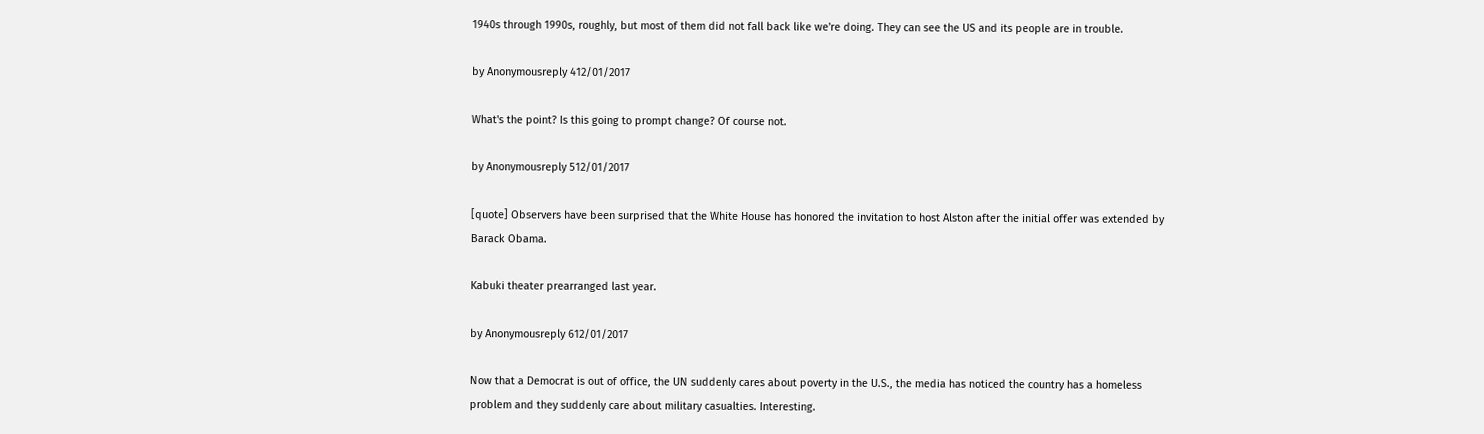1940s through 1990s, roughly, but most of them did not fall back like we're doing. They can see the US and its people are in trouble.

by Anonymousreply 412/01/2017

What's the point? Is this going to prompt change? Of course not.

by Anonymousreply 512/01/2017

[quote] Observers have been surprised that the White House has honored the invitation to host Alston after the initial offer was extended by Barack Obama.

Kabuki theater prearranged last year.

by Anonymousreply 612/01/2017

Now that a Democrat is out of office, the UN suddenly cares about poverty in the U.S., the media has noticed the country has a homeless problem and they suddenly care about military casualties. Interesting.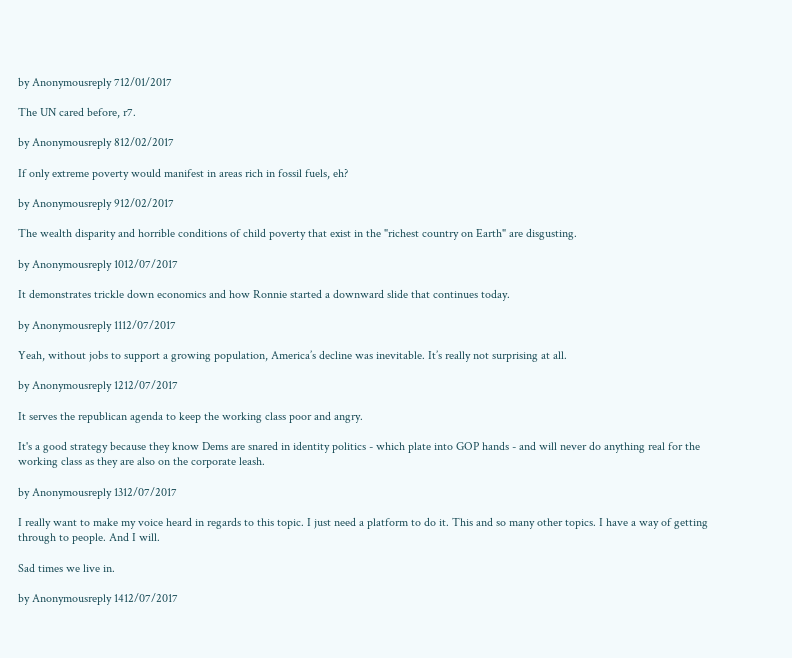by Anonymousreply 712/01/2017

The UN cared before, r7.

by Anonymousreply 812/02/2017

If only extreme poverty would manifest in areas rich in fossil fuels, eh?

by Anonymousreply 912/02/2017

The wealth disparity and horrible conditions of child poverty that exist in the "richest country on Earth" are disgusting.

by Anonymousreply 1012/07/2017

It demonstrates trickle down economics and how Ronnie started a downward slide that continues today.

by Anonymousreply 1112/07/2017

Yeah, without jobs to support a growing population, America’s decline was inevitable. It’s really not surprising at all.

by Anonymousreply 1212/07/2017

It serves the republican agenda to keep the working class poor and angry.

It's a good strategy because they know Dems are snared in identity politics - which plate into GOP hands - and will never do anything real for the working class as they are also on the corporate leash.

by Anonymousreply 1312/07/2017

I really want to make my voice heard in regards to this topic. I just need a platform to do it. This and so many other topics. I have a way of getting through to people. And I will.

Sad times we live in.

by Anonymousreply 1412/07/2017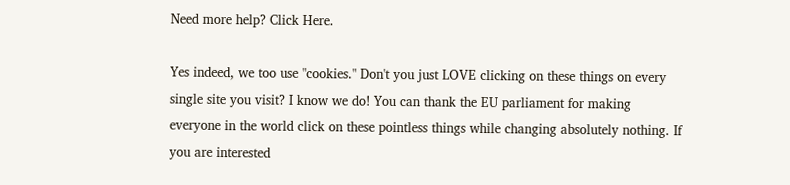Need more help? Click Here.

Yes indeed, we too use "cookies." Don't you just LOVE clicking on these things on every single site you visit? I know we do! You can thank the EU parliament for making everyone in the world click on these pointless things while changing absolutely nothing. If you are interested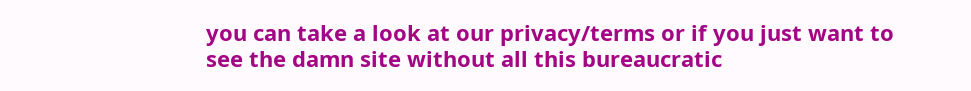you can take a look at our privacy/terms or if you just want to see the damn site without all this bureaucratic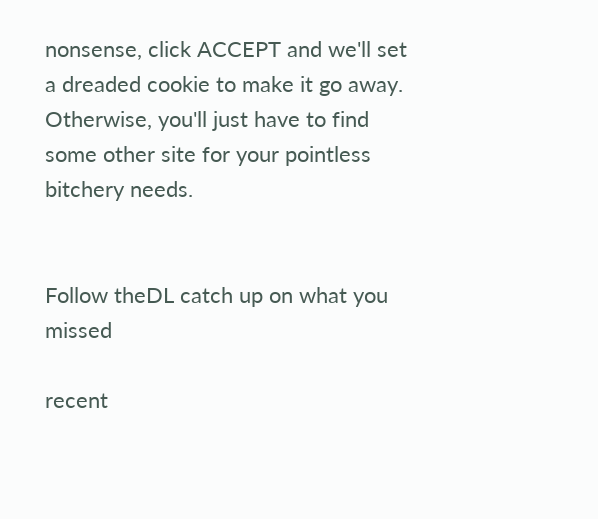nonsense, click ACCEPT and we'll set a dreaded cookie to make it go away. Otherwise, you'll just have to find some other site for your pointless bitchery needs.


Follow theDL catch up on what you missed

recent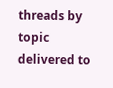threads by topic delivered to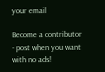your email

Become a contributor - post when you want with no ads!